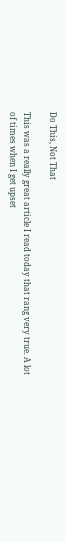Do This, Not That

This was a really great article I read today that rang very true. A lot of times when I get upset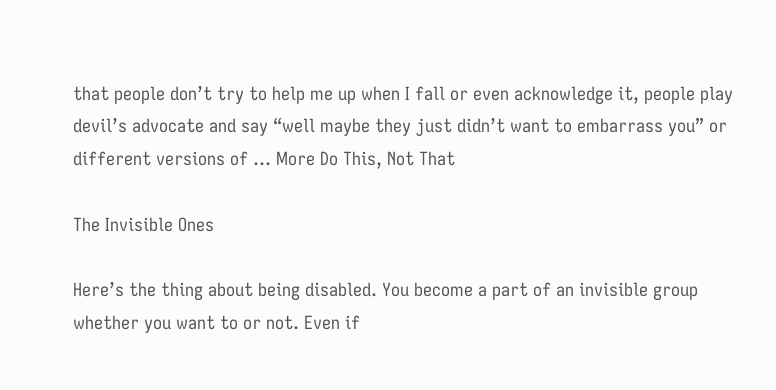that people don’t try to help me up when I fall or even acknowledge it, people play devil’s advocate and say “well maybe they just didn’t want to embarrass you” or different versions of … More Do This, Not That

The Invisible Ones

Here’s the thing about being disabled. You become a part of an invisible group whether you want to or not. Even if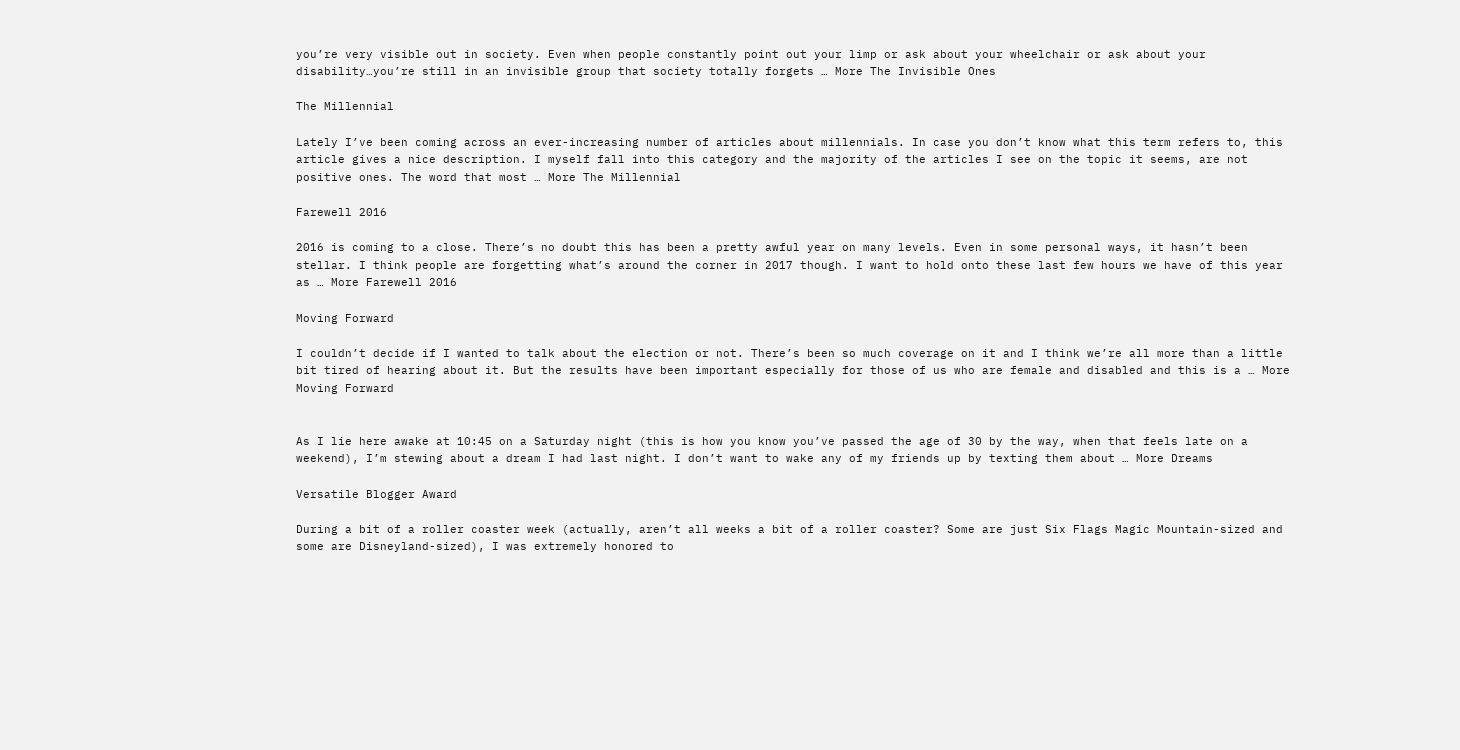you’re very visible out in society. Even when people constantly point out your limp or ask about your wheelchair or ask about your disability…you’re still in an invisible group that society totally forgets … More The Invisible Ones

The Millennial

Lately I’ve been coming across an ever-increasing number of articles about millennials. In case you don’t know what this term refers to, this article gives a nice description. I myself fall into this category and the majority of the articles I see on the topic it seems, are not positive ones. The word that most … More The Millennial

Farewell 2016

2016 is coming to a close. There’s no doubt this has been a pretty awful year on many levels. Even in some personal ways, it hasn’t been stellar. I think people are forgetting what’s around the corner in 2017 though. I want to hold onto these last few hours we have of this year as … More Farewell 2016

Moving Forward

I couldn’t decide if I wanted to talk about the election or not. There’s been so much coverage on it and I think we’re all more than a little bit tired of hearing about it. But the results have been important especially for those of us who are female and disabled and this is a … More Moving Forward


As I lie here awake at 10:45 on a Saturday night (this is how you know you’ve passed the age of 30 by the way, when that feels late on a weekend), I’m stewing about a dream I had last night. I don’t want to wake any of my friends up by texting them about … More Dreams

Versatile Blogger Award

During a bit of a roller coaster week (actually, aren’t all weeks a bit of a roller coaster? Some are just Six Flags Magic Mountain-sized and some are Disneyland-sized), I was extremely honored to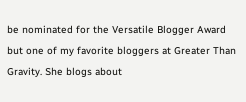be nominated for the Versatile Blogger Award but one of my favorite bloggers at Greater Than Gravity. She blogs about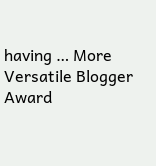having … More Versatile Blogger Award